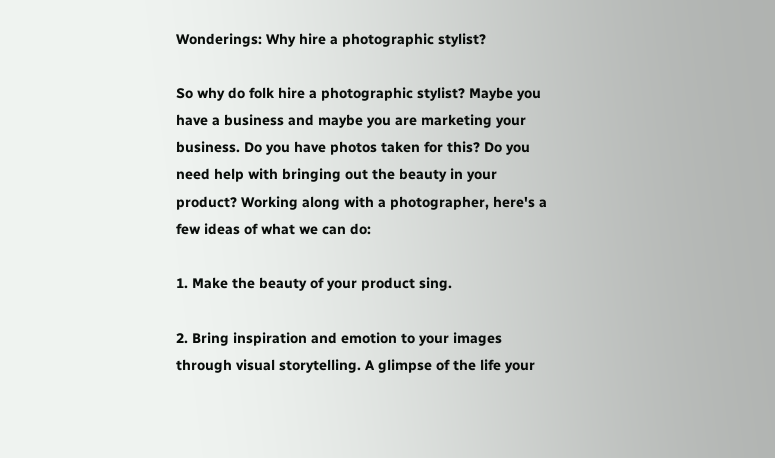Wonderings: Why hire a photographic stylist?

So why do folk hire a photographic stylist? Maybe you have a business and maybe you are marketing your business. Do you have photos taken for this? Do you need help with bringing out the beauty in your product? Working along with a photographer, here's a few ideas of what we can do:

1. Make the beauty of your product sing.

2. Bring inspiration and emotion to your images through visual storytelling. A glimpse of the life your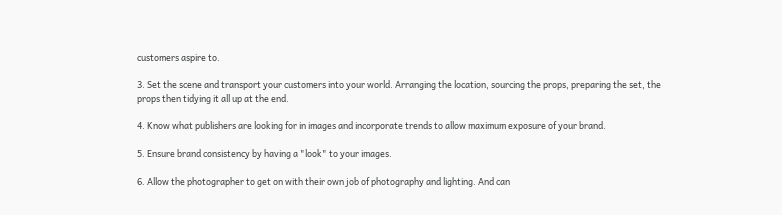customers aspire to.

3. Set the scene and transport your customers into your world. Arranging the location, sourcing the props, preparing the set, the props then tidying it all up at the end.

4. Know what publishers are looking for in images and incorporate trends to allow maximum exposure of your brand.

5. Ensure brand consistency by having a "look" to your images.

6. Allow the photographer to get on with their own job of photography and lighting. And can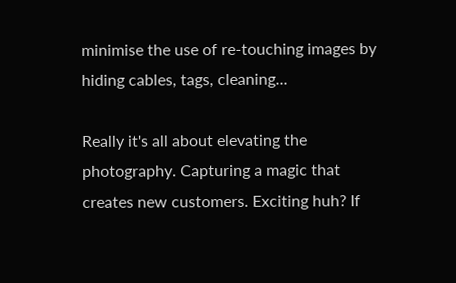minimise the use of re-touching images by hiding cables, tags, cleaning...

Really it's all about elevating the photography. Capturing a magic that creates new customers. Exciting huh? If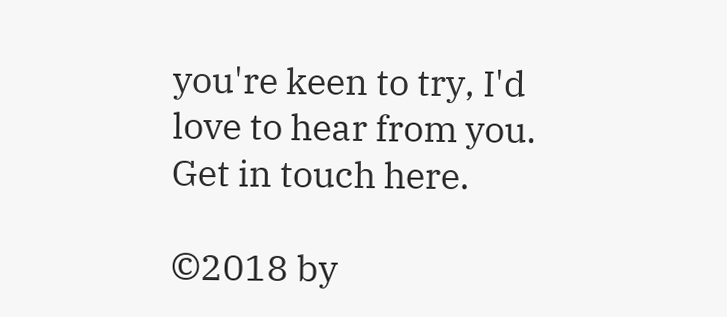you're keen to try, I'd love to hear from you. Get in touch here.

©2018 by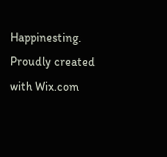Happinesting. Proudly created with Wix.com